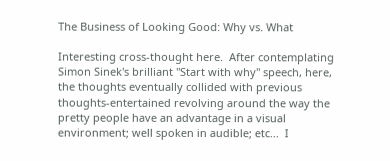The Business of Looking Good: Why vs. What

Interesting cross-thought here.  After contemplating Simon Sinek's brilliant "Start with why" speech, here, the thoughts eventually collided with previous thoughts-entertained revolving around the way the pretty people have an advantage in a visual environment; well spoken in audible; etc...  I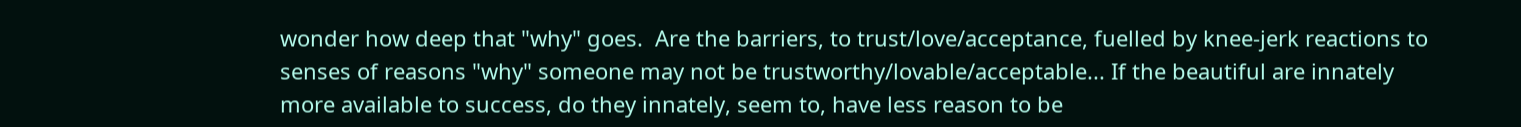wonder how deep that "why" goes.  Are the barriers, to trust/love/acceptance, fuelled by knee-jerk reactions to senses of reasons "why" someone may not be trustworthy/lovable/acceptable... If the beautiful are innately more available to success, do they innately, seem to, have less reason to be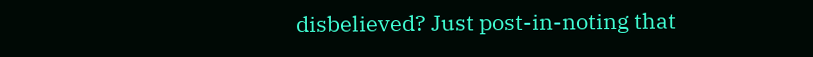disbelieved? Just post-in-noting that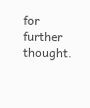for further thought.